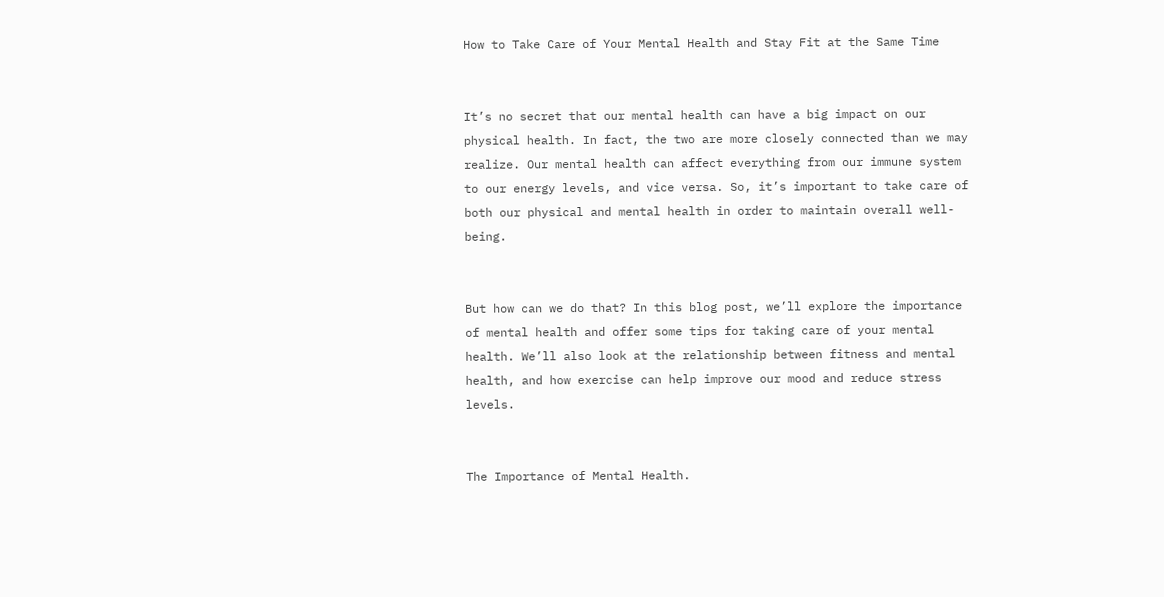How to Take Care of Your Mental Health and Stay Fit at the Same Time


It’s no secret that our mental health can have a big impact on our physical health. In fact, the two are more closely connected than we may realize. Our mental health can affect everything from our immune system to our energy levels, and vice versa. So, it’s important to take care of both our physical and mental health in order to maintain overall well-being.


But how can we do that? In this blog post, we’ll explore the importance of mental health and offer some tips for taking care of your mental health. We’ll also look at the relationship between fitness and mental health, and how exercise can help improve our mood and reduce stress levels.


The Importance of Mental Health.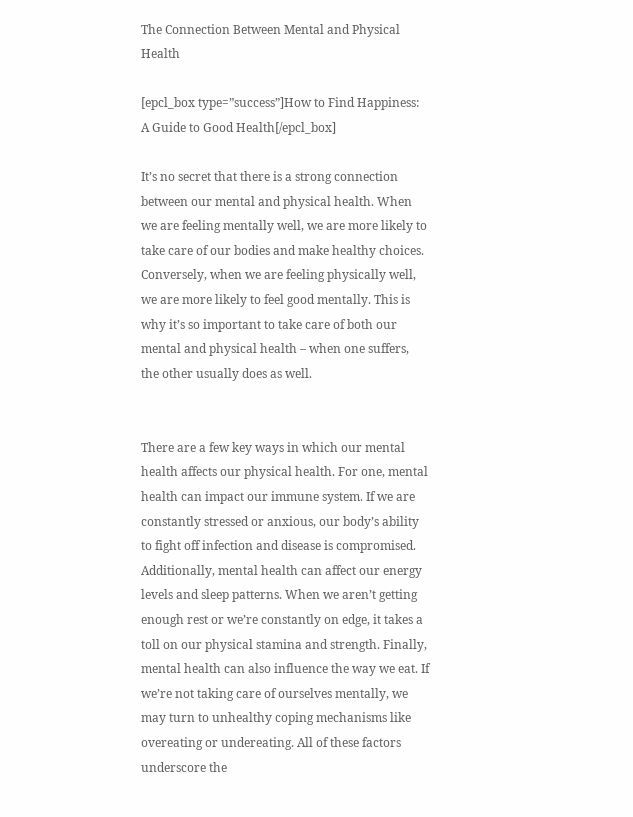The Connection Between Mental and Physical Health

[epcl_box type=”success”]How to Find Happiness: A Guide to Good Health[/epcl_box]

It’s no secret that there is a strong connection between our mental and physical health. When we are feeling mentally well, we are more likely to take care of our bodies and make healthy choices. Conversely, when we are feeling physically well, we are more likely to feel good mentally. This is why it’s so important to take care of both our mental and physical health – when one suffers, the other usually does as well.


There are a few key ways in which our mental health affects our physical health. For one, mental health can impact our immune system. If we are constantly stressed or anxious, our body’s ability to fight off infection and disease is compromised. Additionally, mental health can affect our energy levels and sleep patterns. When we aren’t getting enough rest or we’re constantly on edge, it takes a toll on our physical stamina and strength. Finally, mental health can also influence the way we eat. If we’re not taking care of ourselves mentally, we may turn to unhealthy coping mechanisms like overeating or undereating. All of these factors underscore the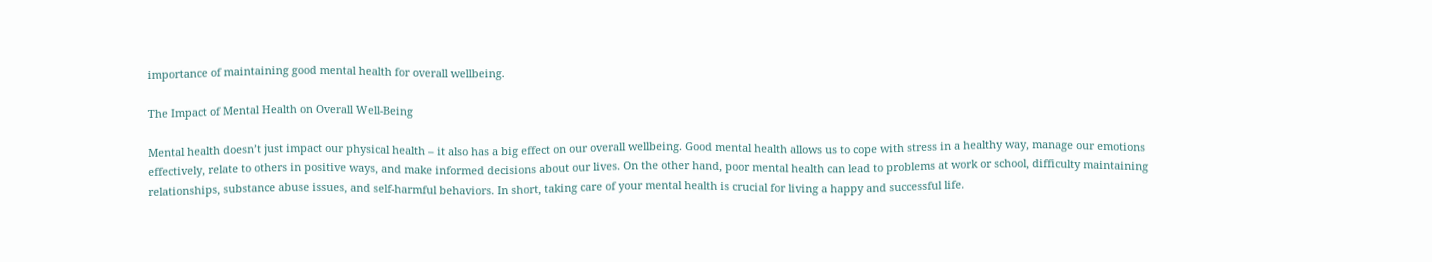importance of maintaining good mental health for overall wellbeing.

The Impact of Mental Health on Overall Well-Being

Mental health doesn’t just impact our physical health – it also has a big effect on our overall wellbeing. Good mental health allows us to cope with stress in a healthy way, manage our emotions effectively, relate to others in positive ways, and make informed decisions about our lives. On the other hand, poor mental health can lead to problems at work or school, difficulty maintaining relationships, substance abuse issues, and self-harmful behaviors. In short, taking care of your mental health is crucial for living a happy and successful life.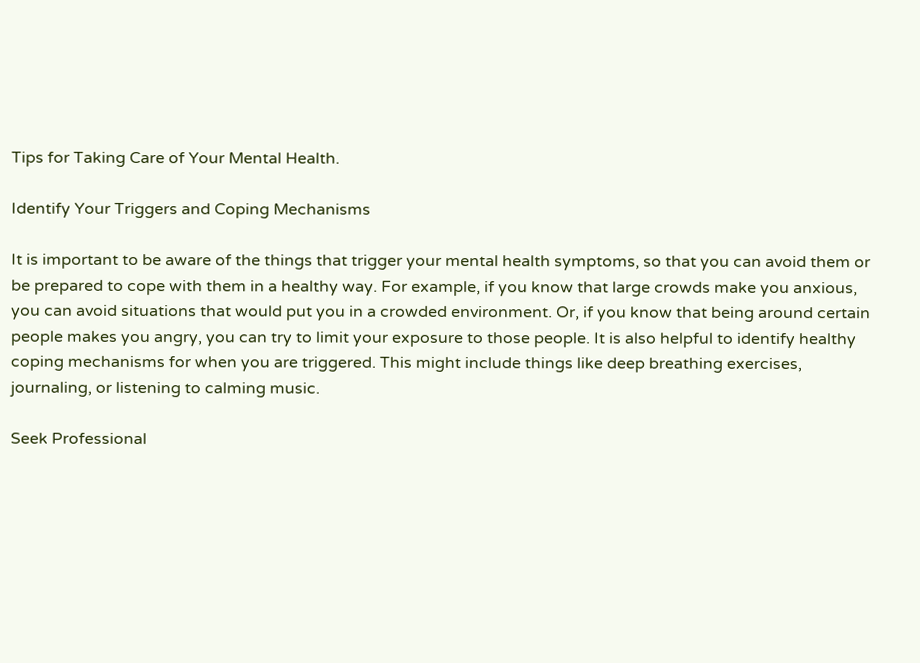Tips for Taking Care of Your Mental Health.

Identify Your Triggers and Coping Mechanisms

It is important to be aware of the things that trigger your mental health symptoms, so that you can avoid them or be prepared to cope with them in a healthy way. For example, if you know that large crowds make you anxious, you can avoid situations that would put you in a crowded environment. Or, if you know that being around certain people makes you angry, you can try to limit your exposure to those people. It is also helpful to identify healthy coping mechanisms for when you are triggered. This might include things like deep breathing exercises, journaling, or listening to calming music.

Seek Professional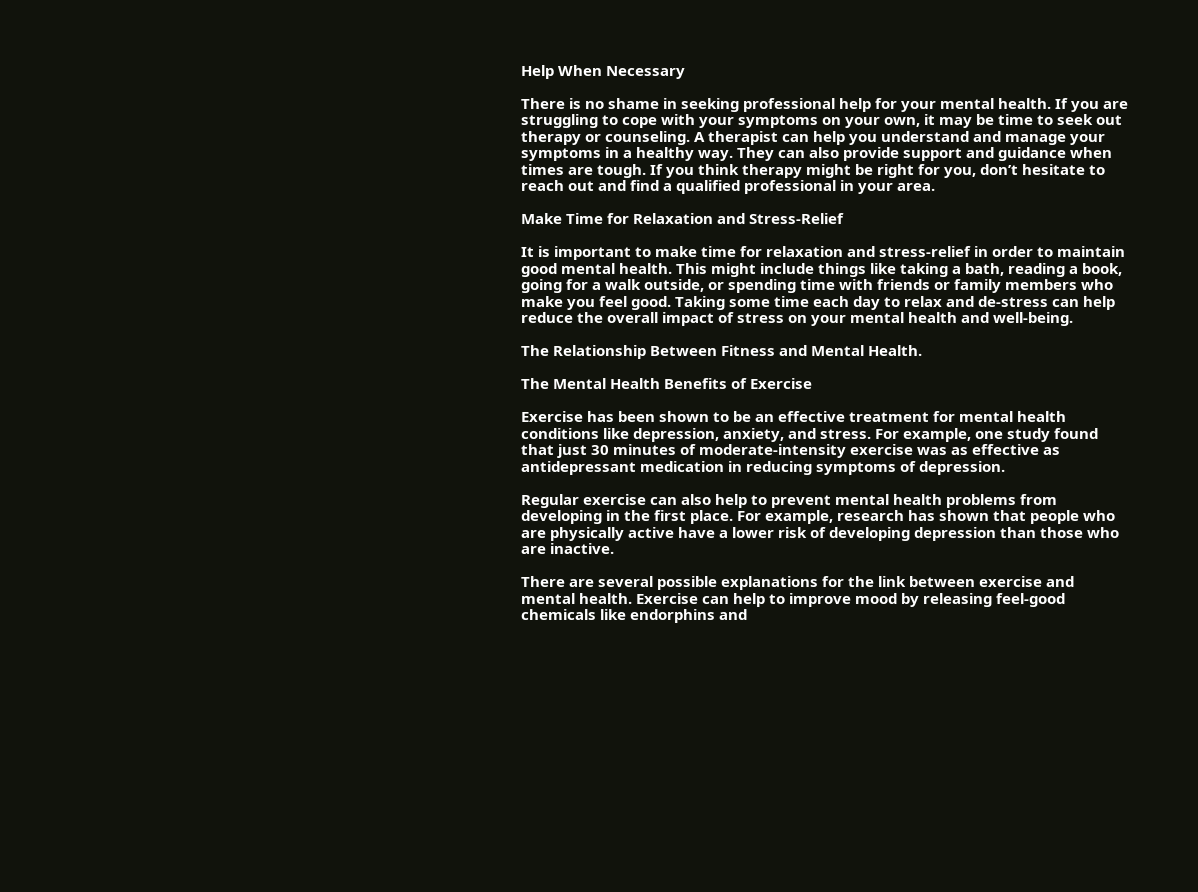Help When Necessary

There is no shame in seeking professional help for your mental health. If you are struggling to cope with your symptoms on your own, it may be time to seek out therapy or counseling. A therapist can help you understand and manage your symptoms in a healthy way. They can also provide support and guidance when times are tough. If you think therapy might be right for you, don’t hesitate to reach out and find a qualified professional in your area.

Make Time for Relaxation and Stress-Relief

It is important to make time for relaxation and stress-relief in order to maintain good mental health. This might include things like taking a bath, reading a book, going for a walk outside, or spending time with friends or family members who make you feel good. Taking some time each day to relax and de-stress can help reduce the overall impact of stress on your mental health and well-being.

The Relationship Between Fitness and Mental Health.

The Mental Health Benefits of Exercise

Exercise has been shown to be an effective treatment for mental health conditions like depression, anxiety, and stress. For example, one study found that just 30 minutes of moderate-intensity exercise was as effective as antidepressant medication in reducing symptoms of depression.

Regular exercise can also help to prevent mental health problems from developing in the first place. For example, research has shown that people who are physically active have a lower risk of developing depression than those who are inactive.

There are several possible explanations for the link between exercise and mental health. Exercise can help to improve mood by releasing feel-good chemicals like endorphins and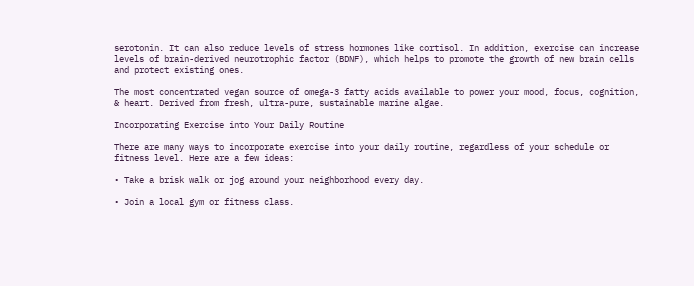serotonin. It can also reduce levels of stress hormones like cortisol. In addition, exercise can increase levels of brain-derived neurotrophic factor (BDNF), which helps to promote the growth of new brain cells and protect existing ones.

The most concentrated vegan source of omega-3 fatty acids available to power your mood, focus, cognition, & heart. Derived from fresh, ultra-pure, sustainable marine algae.

Incorporating Exercise into Your Daily Routine

There are many ways to incorporate exercise into your daily routine, regardless of your schedule or fitness level. Here are a few ideas:

• Take a brisk walk or jog around your neighborhood every day.

• Join a local gym or fitness class.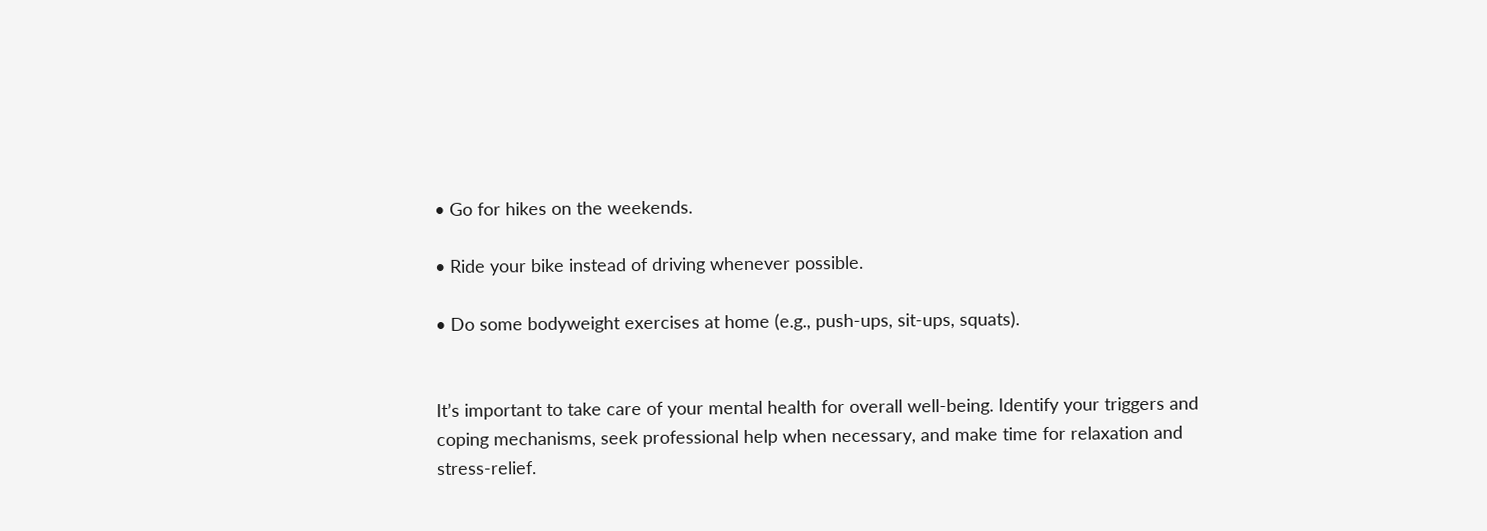• Go for hikes on the weekends.

• Ride your bike instead of driving whenever possible.

• Do some bodyweight exercises at home (e.g., push-ups, sit-ups, squats).


It’s important to take care of your mental health for overall well-being. Identify your triggers and coping mechanisms, seek professional help when necessary, and make time for relaxation and stress-relief.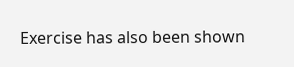Exercise has also been shown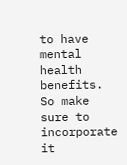to have mental health benefits. So make sure to incorporate it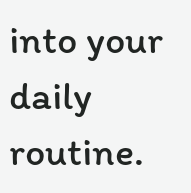into your daily routine.